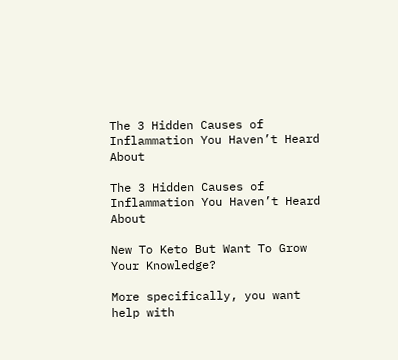The 3 Hidden Causes of Inflammation You Haven’t Heard About

The 3 Hidden Causes of Inflammation You Haven’t Heard About

New To Keto But Want To Grow Your Knowledge?

More specifically, you want help with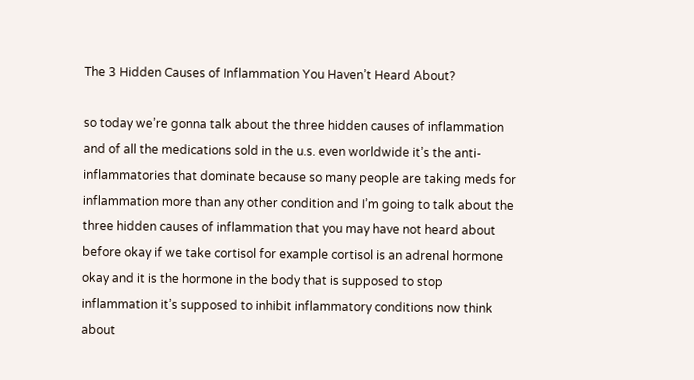The 3 Hidden Causes of Inflammation You Haven’t Heard About?

so today we’re gonna talk about the three hidden causes of inflammation and of all the medications sold in the u.s. even worldwide it’s the anti-inflammatories that dominate because so many people are taking meds for inflammation more than any other condition and I’m going to talk about the three hidden causes of inflammation that you may have not heard about before okay if we take cortisol for example cortisol is an adrenal hormone okay and it is the hormone in the body that is supposed to stop inflammation it’s supposed to inhibit inflammatory conditions now think about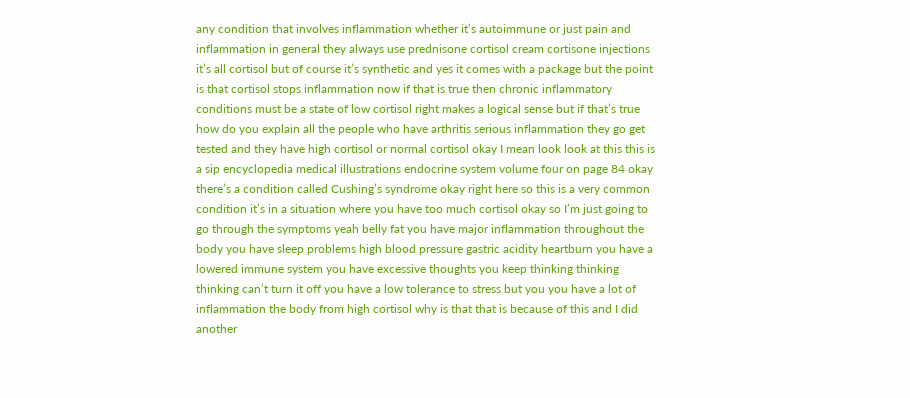any condition that involves inflammation whether it’s autoimmune or just pain and inflammation in general they always use prednisone cortisol cream cortisone injections it’s all cortisol but of course it’s synthetic and yes it comes with a package but the point is that cortisol stops inflammation now if that is true then chronic inflammatory conditions must be a state of low cortisol right makes a logical sense but if that’s true how do you explain all the people who have arthritis serious inflammation they go get tested and they have high cortisol or normal cortisol okay I mean look look at this this is a sip encyclopedia medical illustrations endocrine system volume four on page 84 okay there’s a condition called Cushing’s syndrome okay right here so this is a very common condition it’s in a situation where you have too much cortisol okay so I’m just going to go through the symptoms yeah belly fat you have major inflammation throughout the body you have sleep problems high blood pressure gastric acidity heartburn you have a lowered immune system you have excessive thoughts you keep thinking thinking thinking can’t turn it off you have a low tolerance to stress but you you have a lot of inflammation the body from high cortisol why is that that is because of this and I did another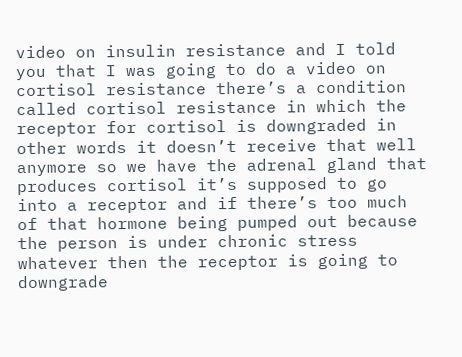video on insulin resistance and I told you that I was going to do a video on cortisol resistance there’s a condition called cortisol resistance in which the receptor for cortisol is downgraded in other words it doesn’t receive that well anymore so we have the adrenal gland that produces cortisol it’s supposed to go into a receptor and if there’s too much of that hormone being pumped out because the person is under chronic stress whatever then the receptor is going to downgrade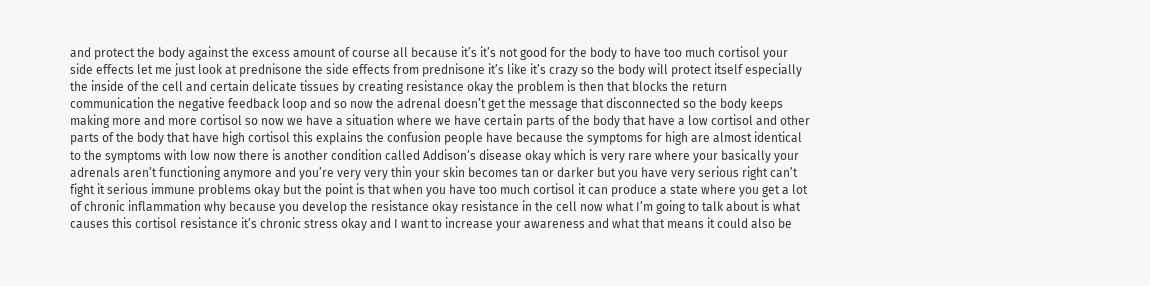and protect the body against the excess amount of course all because it’s it’s not good for the body to have too much cortisol your side effects let me just look at prednisone the side effects from prednisone it’s like it’s crazy so the body will protect itself especially the inside of the cell and certain delicate tissues by creating resistance okay the problem is then that blocks the return communication the negative feedback loop and so now the adrenal doesn’t get the message that disconnected so the body keeps making more and more cortisol so now we have a situation where we have certain parts of the body that have a low cortisol and other parts of the body that have high cortisol this explains the confusion people have because the symptoms for high are almost identical to the symptoms with low now there is another condition called Addison’s disease okay which is very rare where your basically your adrenals aren’t functioning anymore and you’re very very thin your skin becomes tan or darker but you have very serious right can’t fight it serious immune problems okay but the point is that when you have too much cortisol it can produce a state where you get a lot of chronic inflammation why because you develop the resistance okay resistance in the cell now what I’m going to talk about is what causes this cortisol resistance it’s chronic stress okay and I want to increase your awareness and what that means it could also be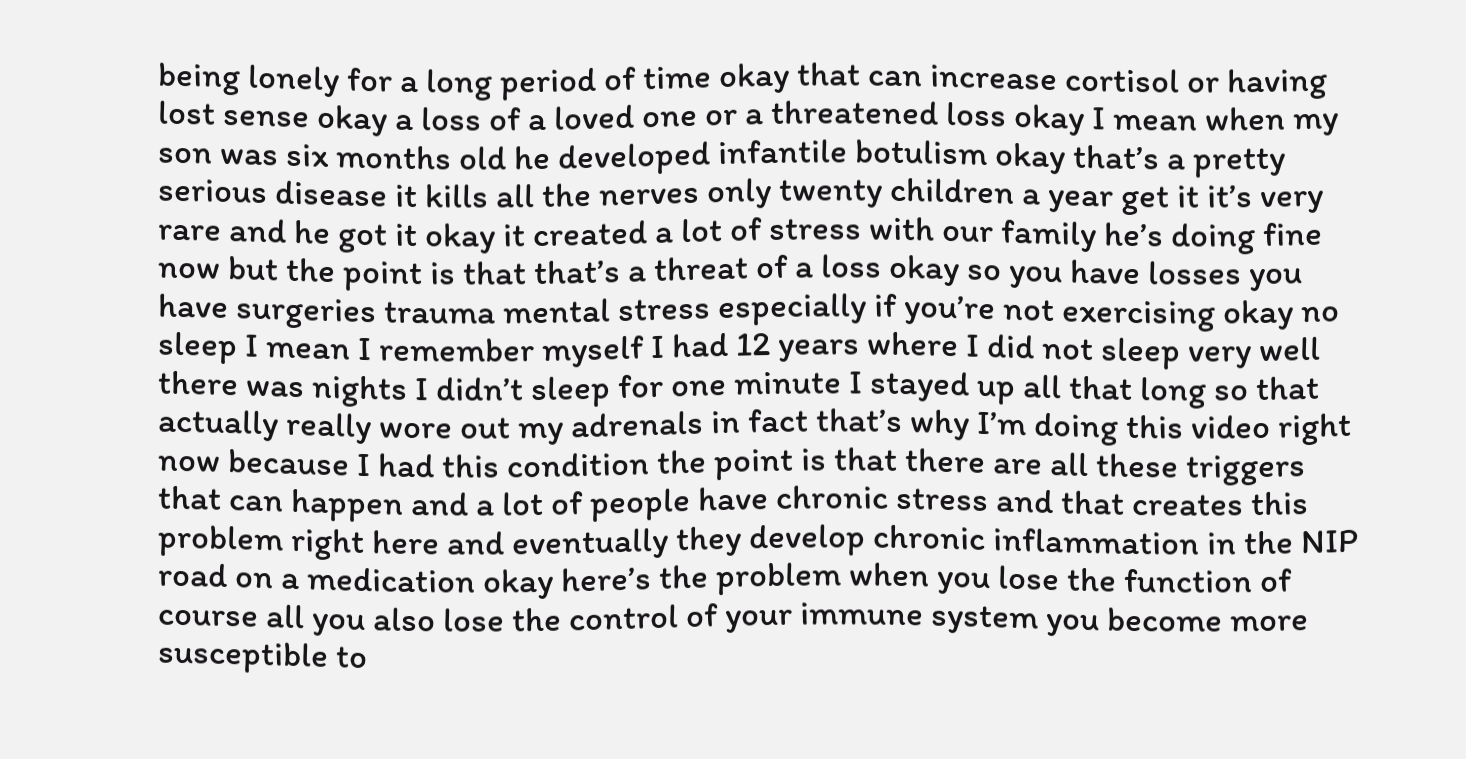being lonely for a long period of time okay that can increase cortisol or having lost sense okay a loss of a loved one or a threatened loss okay I mean when my son was six months old he developed infantile botulism okay that’s a pretty serious disease it kills all the nerves only twenty children a year get it it’s very rare and he got it okay it created a lot of stress with our family he’s doing fine now but the point is that that’s a threat of a loss okay so you have losses you have surgeries trauma mental stress especially if you’re not exercising okay no sleep I mean I remember myself I had 12 years where I did not sleep very well there was nights I didn’t sleep for one minute I stayed up all that long so that actually really wore out my adrenals in fact that’s why I’m doing this video right now because I had this condition the point is that there are all these triggers that can happen and a lot of people have chronic stress and that creates this problem right here and eventually they develop chronic inflammation in the NIP road on a medication okay here’s the problem when you lose the function of course all you also lose the control of your immune system you become more susceptible to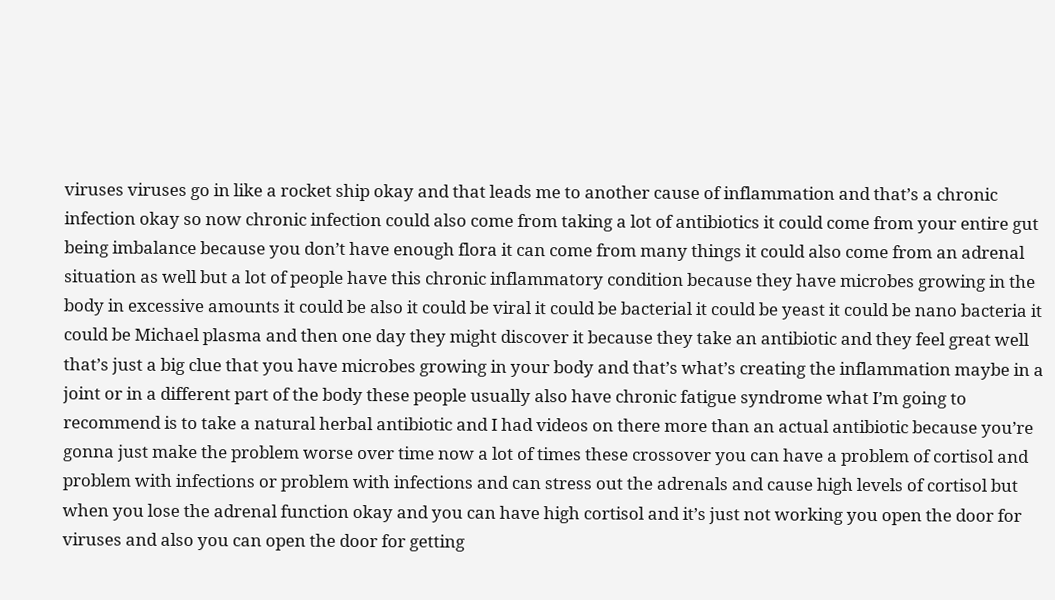viruses viruses go in like a rocket ship okay and that leads me to another cause of inflammation and that’s a chronic infection okay so now chronic infection could also come from taking a lot of antibiotics it could come from your entire gut being imbalance because you don’t have enough flora it can come from many things it could also come from an adrenal situation as well but a lot of people have this chronic inflammatory condition because they have microbes growing in the body in excessive amounts it could be also it could be viral it could be bacterial it could be yeast it could be nano bacteria it could be Michael plasma and then one day they might discover it because they take an antibiotic and they feel great well that’s just a big clue that you have microbes growing in your body and that’s what’s creating the inflammation maybe in a joint or in a different part of the body these people usually also have chronic fatigue syndrome what I’m going to recommend is to take a natural herbal antibiotic and I had videos on there more than an actual antibiotic because you’re gonna just make the problem worse over time now a lot of times these crossover you can have a problem of cortisol and problem with infections or problem with infections and can stress out the adrenals and cause high levels of cortisol but when you lose the adrenal function okay and you can have high cortisol and it’s just not working you open the door for viruses and also you can open the door for getting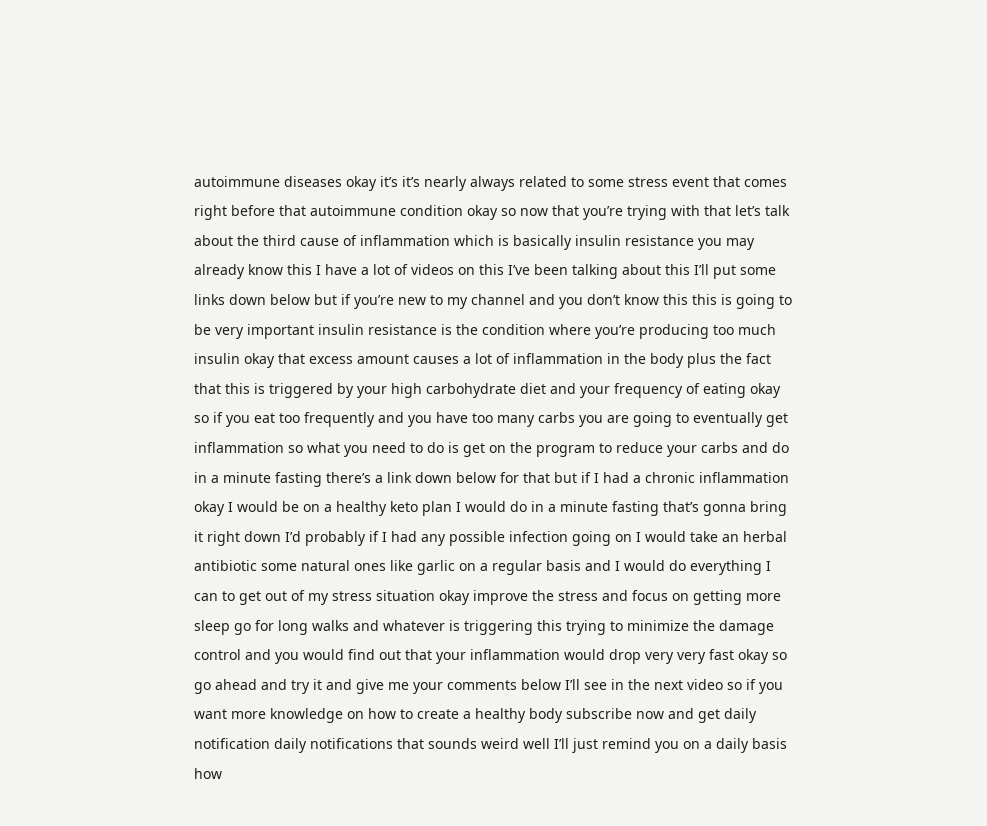autoimmune diseases okay it’s it’s nearly always related to some stress event that comes right before that autoimmune condition okay so now that you’re trying with that let’s talk about the third cause of inflammation which is basically insulin resistance you may already know this I have a lot of videos on this I’ve been talking about this I’ll put some links down below but if you’re new to my channel and you don’t know this this is going to be very important insulin resistance is the condition where you’re producing too much insulin okay that excess amount causes a lot of inflammation in the body plus the fact that this is triggered by your high carbohydrate diet and your frequency of eating okay so if you eat too frequently and you have too many carbs you are going to eventually get inflammation so what you need to do is get on the program to reduce your carbs and do in a minute fasting there’s a link down below for that but if I had a chronic inflammation okay I would be on a healthy keto plan I would do in a minute fasting that’s gonna bring it right down I’d probably if I had any possible infection going on I would take an herbal antibiotic some natural ones like garlic on a regular basis and I would do everything I can to get out of my stress situation okay improve the stress and focus on getting more sleep go for long walks and whatever is triggering this trying to minimize the damage control and you would find out that your inflammation would drop very very fast okay so go ahead and try it and give me your comments below I’ll see in the next video so if you want more knowledge on how to create a healthy body subscribe now and get daily notification daily notifications that sounds weird well I’ll just remind you on a daily basis how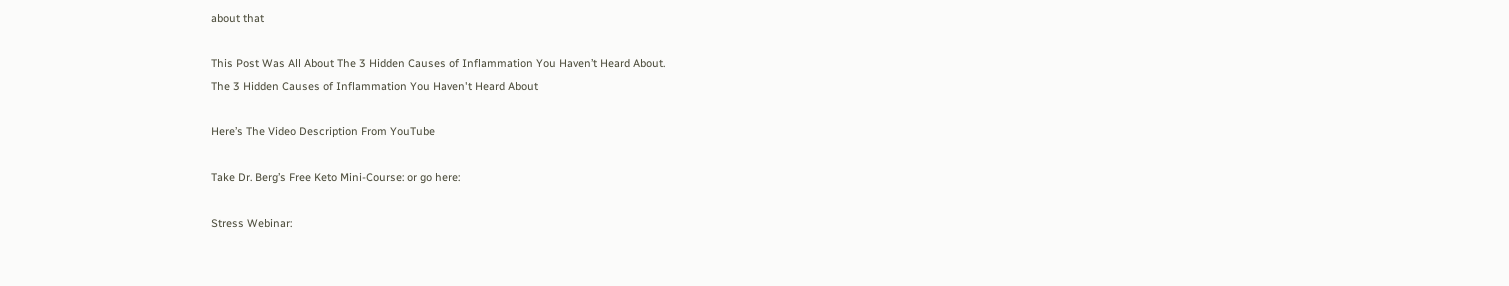about that

This Post Was All About The 3 Hidden Causes of Inflammation You Haven’t Heard About.
The 3 Hidden Causes of Inflammation You Haven't Heard About

Here’s The Video Description From YouTube

Take Dr. Berg’s Free Keto Mini-Course: or go here:

Stress Webinar: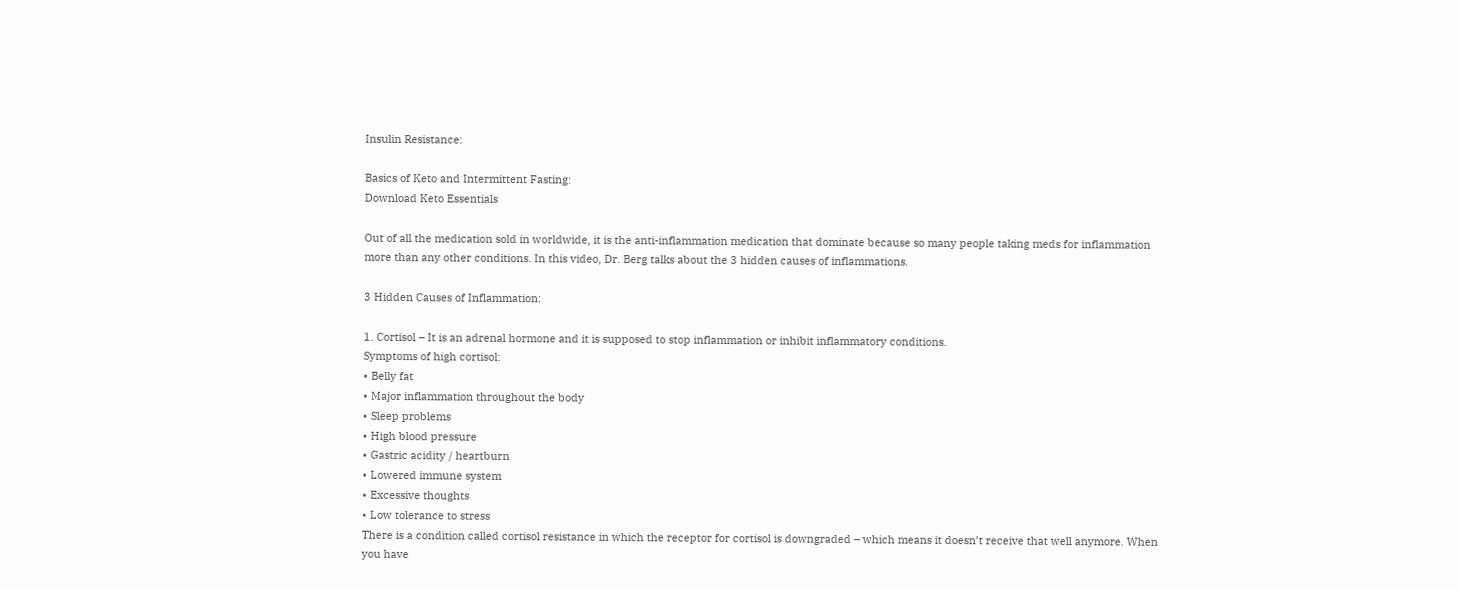Insulin Resistance:

Basics of Keto and Intermittent Fasting:
Download Keto Essentials

Out of all the medication sold in worldwide, it is the anti-inflammation medication that dominate because so many people taking meds for inflammation more than any other conditions. In this video, Dr. Berg talks about the 3 hidden causes of inflammations.

3 Hidden Causes of Inflammation:

1. Cortisol – It is an adrenal hormone and it is supposed to stop inflammation or inhibit inflammatory conditions.
Symptoms of high cortisol:
• Belly fat
• Major inflammation throughout the body
• Sleep problems
• High blood pressure
• Gastric acidity / heartburn
• Lowered immune system
• Excessive thoughts
• Low tolerance to stress
There is a condition called cortisol resistance in which the receptor for cortisol is downgraded – which means it doesn’t receive that well anymore. When you have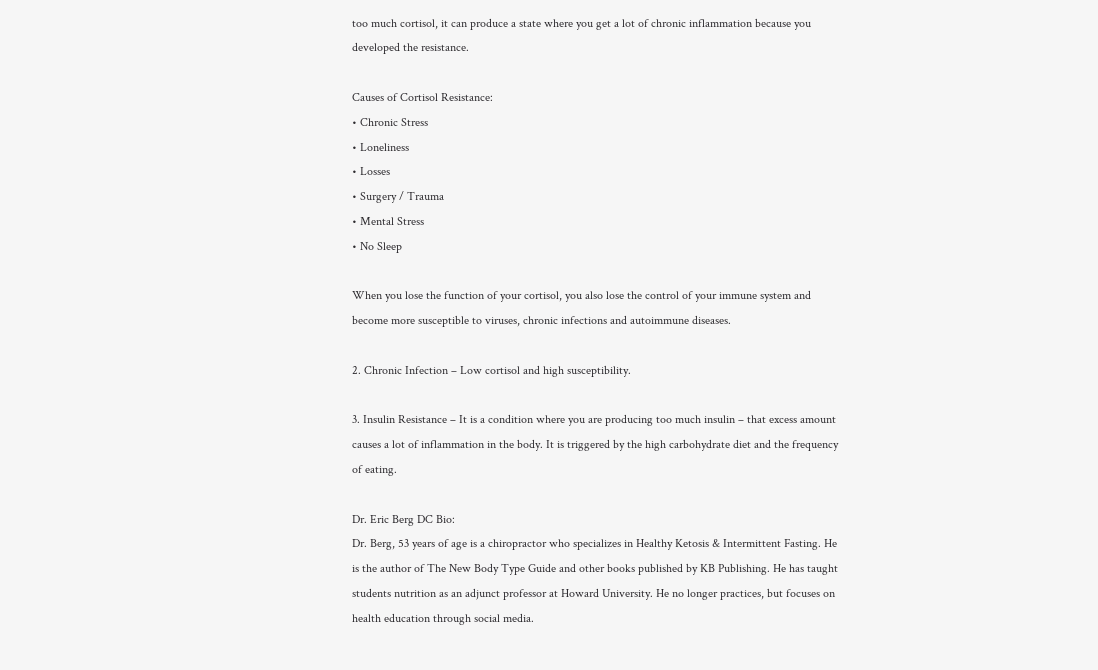too much cortisol, it can produce a state where you get a lot of chronic inflammation because you developed the resistance.

Causes of Cortisol Resistance:
• Chronic Stress
• Loneliness
• Losses
• Surgery / Trauma
• Mental Stress
• No Sleep

When you lose the function of your cortisol, you also lose the control of your immune system and become more susceptible to viruses, chronic infections and autoimmune diseases.

2. Chronic Infection – Low cortisol and high susceptibility.

3. Insulin Resistance – It is a condition where you are producing too much insulin – that excess amount causes a lot of inflammation in the body. It is triggered by the high carbohydrate diet and the frequency of eating.

Dr. Eric Berg DC Bio:
Dr. Berg, 53 years of age is a chiropractor who specializes in Healthy Ketosis & Intermittent Fasting. He is the author of The New Body Type Guide and other books published by KB Publishing. He has taught students nutrition as an adjunct professor at Howard University. He no longer practices, but focuses on health education through social media.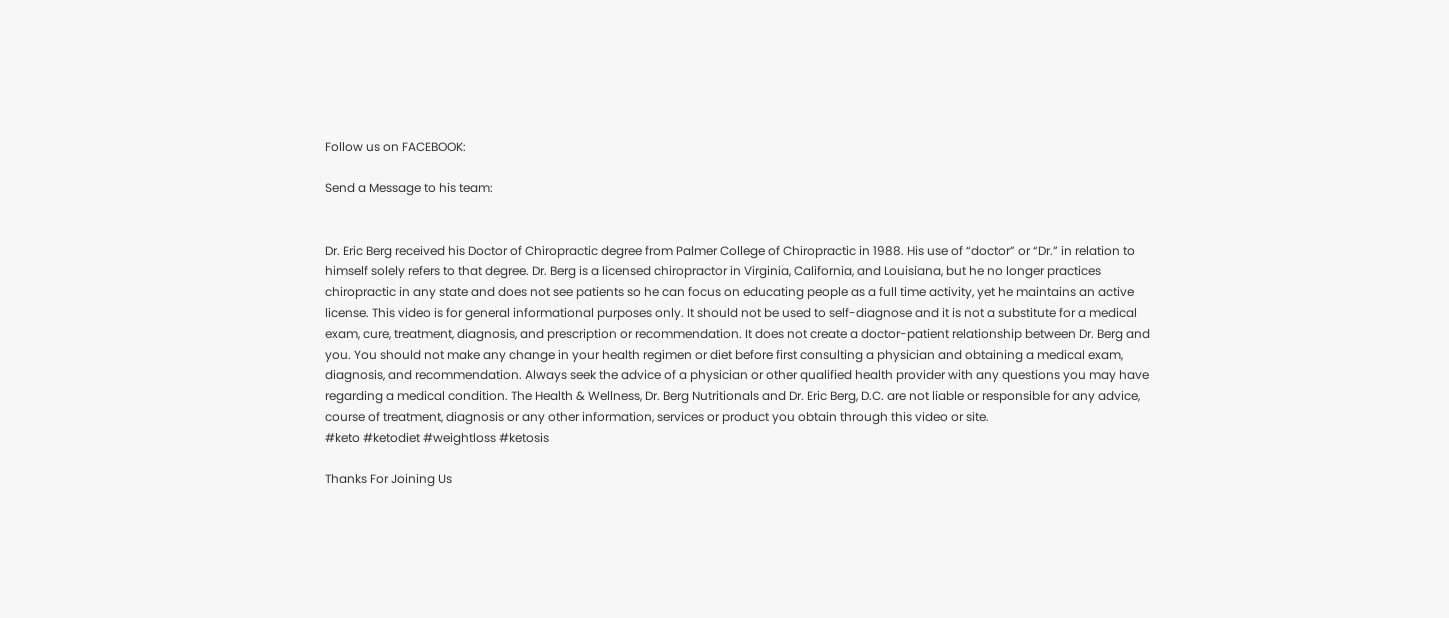Follow us on FACEBOOK:

Send a Message to his team:


Dr. Eric Berg received his Doctor of Chiropractic degree from Palmer College of Chiropractic in 1988. His use of “doctor” or “Dr.” in relation to himself solely refers to that degree. Dr. Berg is a licensed chiropractor in Virginia, California, and Louisiana, but he no longer practices chiropractic in any state and does not see patients so he can focus on educating people as a full time activity, yet he maintains an active license. This video is for general informational purposes only. It should not be used to self-diagnose and it is not a substitute for a medical exam, cure, treatment, diagnosis, and prescription or recommendation. It does not create a doctor-patient relationship between Dr. Berg and you. You should not make any change in your health regimen or diet before first consulting a physician and obtaining a medical exam, diagnosis, and recommendation. Always seek the advice of a physician or other qualified health provider with any questions you may have regarding a medical condition. The Health & Wellness, Dr. Berg Nutritionals and Dr. Eric Berg, D.C. are not liable or responsible for any advice, course of treatment, diagnosis or any other information, services or product you obtain through this video or site.
#keto #ketodiet #weightloss #ketosis

Thanks For Joining Us